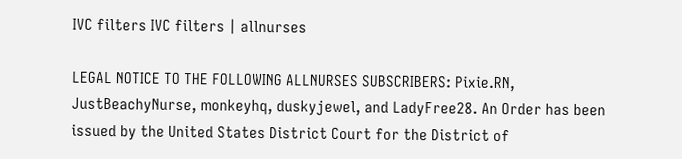IVC filters IVC filters | allnurses

LEGAL NOTICE TO THE FOLLOWING ALLNURSES SUBSCRIBERS: Pixie.RN, JustBeachyNurse, monkeyhq, duskyjewel, and LadyFree28. An Order has been issued by the United States District Court for the District of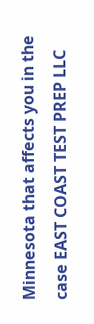Minnesota that affects you in the case EAST COAST TEST PREP LLC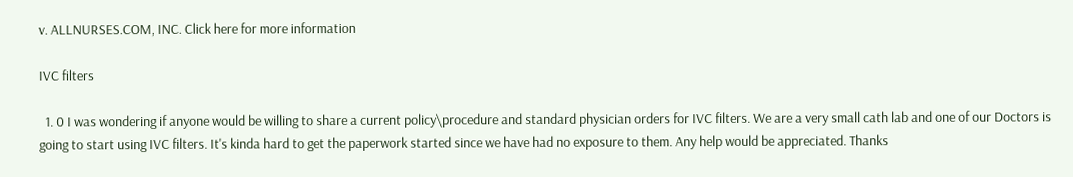v. ALLNURSES.COM, INC. Click here for more information

IVC filters

  1. 0 I was wondering if anyone would be willing to share a current policy\procedure and standard physician orders for IVC filters. We are a very small cath lab and one of our Doctors is going to start using IVC filters. It's kinda hard to get the paperwork started since we have had no exposure to them. Any help would be appreciated. Thanks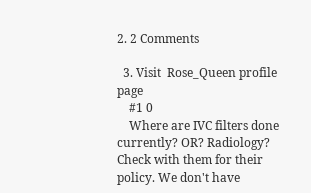2. 2 Comments

  3. Visit  Rose_Queen profile page
    #1 0
    Where are IVC filters done currently? OR? Radiology? Check with them for their policy. We don't have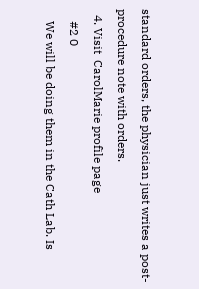standard orders, the physician just writes a post-procedure note with orders.
  4. Visit  CarolMarie profile page
    #2 0
    We will be doing them in the Cath Lab. Is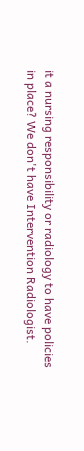it a nursing responsibility or radiology to have policies in place? We don't have Intervention Radiologist.